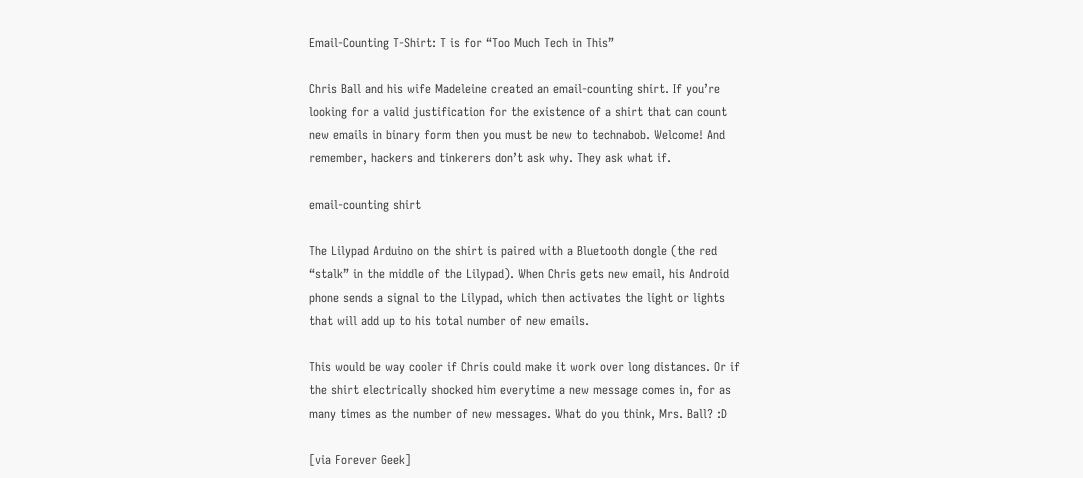Email-Counting T-Shirt: T is for “Too Much Tech in This”

Chris Ball and his wife Madeleine created an email-counting shirt. If you’re looking for a valid justification for the existence of a shirt that can count new emails in binary form then you must be new to technabob. Welcome! And remember, hackers and tinkerers don’t ask why. They ask what if.

email-counting shirt

The Lilypad Arduino on the shirt is paired with a Bluetooth dongle (the red “stalk” in the middle of the Lilypad). When Chris gets new email, his Android phone sends a signal to the Lilypad, which then activates the light or lights that will add up to his total number of new emails.

This would be way cooler if Chris could make it work over long distances. Or if the shirt electrically shocked him everytime a new message comes in, for as many times as the number of new messages. What do you think, Mrs. Ball? :D

[via Forever Geek]